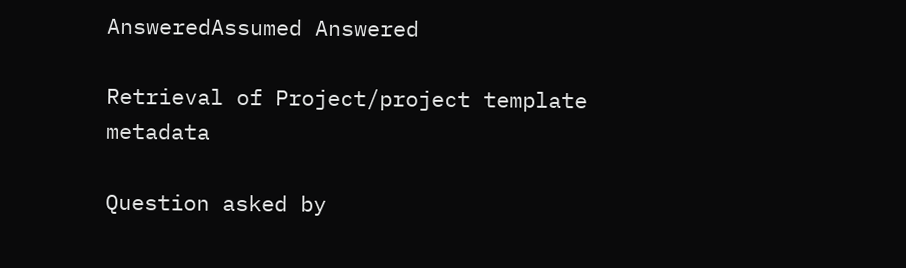AnsweredAssumed Answered

Retrieval of Project/project template metadata

Question asked by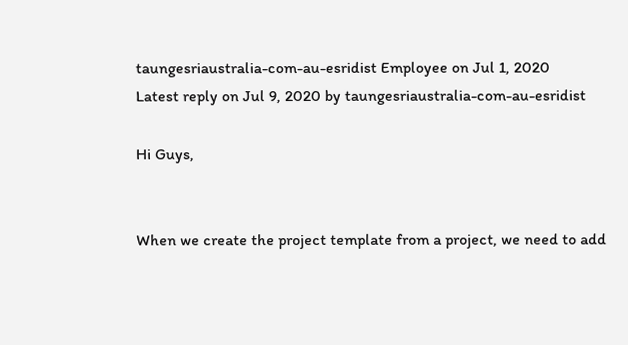taungesriaustralia-com-au-esridist Employee on Jul 1, 2020
Latest reply on Jul 9, 2020 by taungesriaustralia-com-au-esridist

Hi Guys,


When we create the project template from a project, we need to add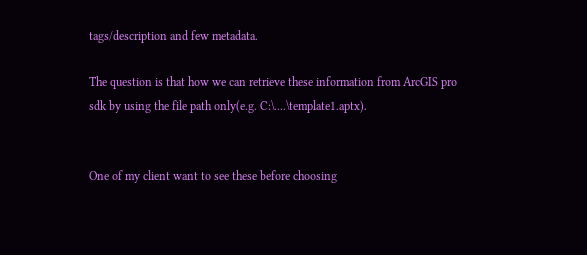tags/description and few metadata.

The question is that how we can retrieve these information from ArcGIS pro sdk by using the file path only(e.g. C:\....\template1.aptx).


One of my client want to see these before choosing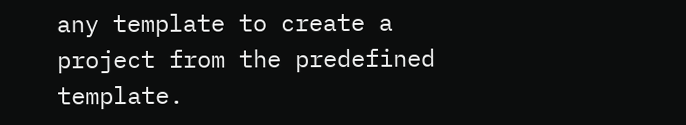any template to create a project from the predefined template.